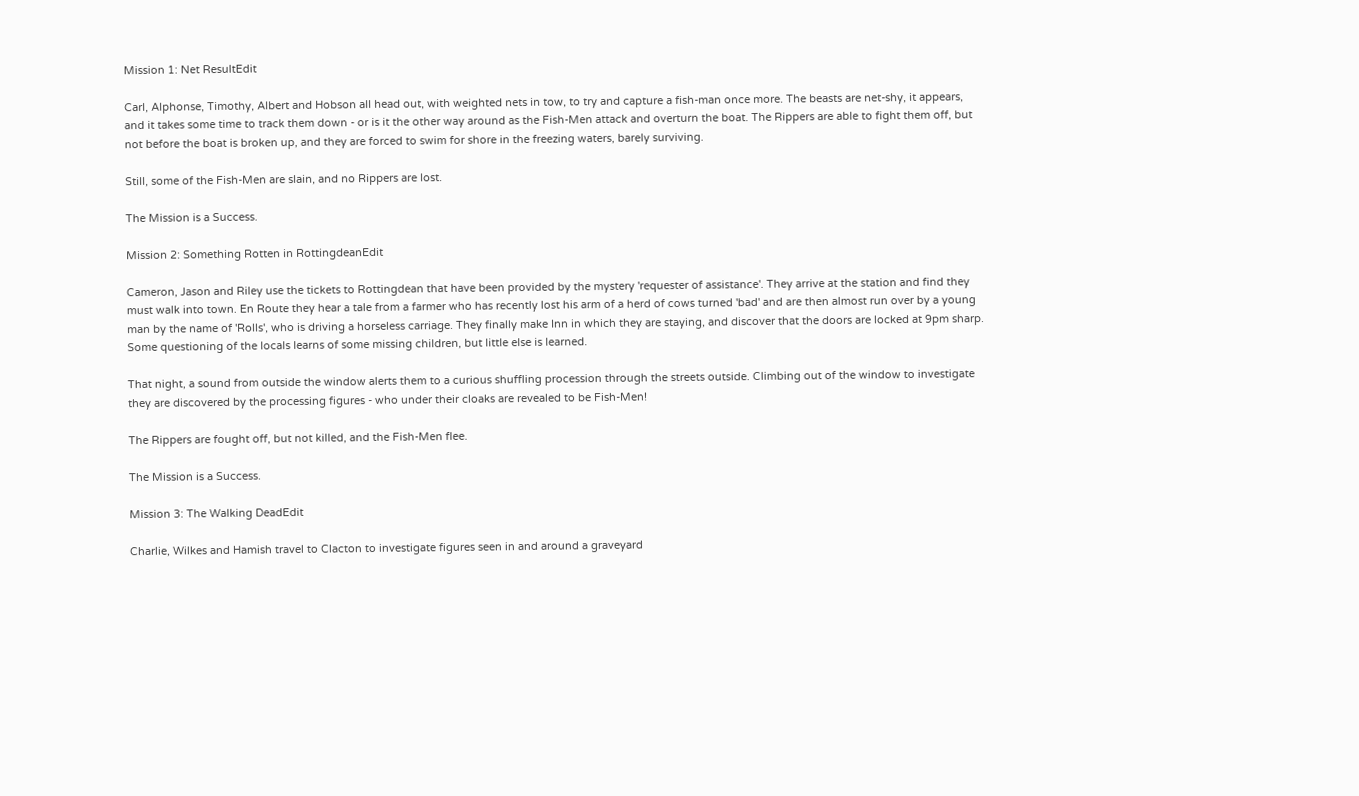Mission 1: Net ResultEdit

Carl, Alphonse, Timothy, Albert and Hobson all head out, with weighted nets in tow, to try and capture a fish-man once more. The beasts are net-shy, it appears, and it takes some time to track them down - or is it the other way around as the Fish-Men attack and overturn the boat. The Rippers are able to fight them off, but not before the boat is broken up, and they are forced to swim for shore in the freezing waters, barely surviving.

Still, some of the Fish-Men are slain, and no Rippers are lost.

The Mission is a Success.

Mission 2: Something Rotten in RottingdeanEdit

Cameron, Jason and Riley use the tickets to Rottingdean that have been provided by the mystery 'requester of assistance'. They arrive at the station and find they must walk into town. En Route they hear a tale from a farmer who has recently lost his arm of a herd of cows turned 'bad' and are then almost run over by a young man by the name of 'Rolls', who is driving a horseless carriage. They finally make Inn in which they are staying, and discover that the doors are locked at 9pm sharp. Some questioning of the locals learns of some missing children, but little else is learned.

That night, a sound from outside the window alerts them to a curious shuffling procession through the streets outside. Climbing out of the window to investigate they are discovered by the processing figures - who under their cloaks are revealed to be Fish-Men!

The Rippers are fought off, but not killed, and the Fish-Men flee.

The Mission is a Success.

Mission 3: The Walking DeadEdit

Charlie, Wilkes and Hamish travel to Clacton to investigate figures seen in and around a graveyard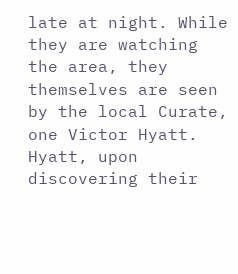late at night. While they are watching the area, they themselves are seen by the local Curate, one Victor Hyatt. Hyatt, upon discovering their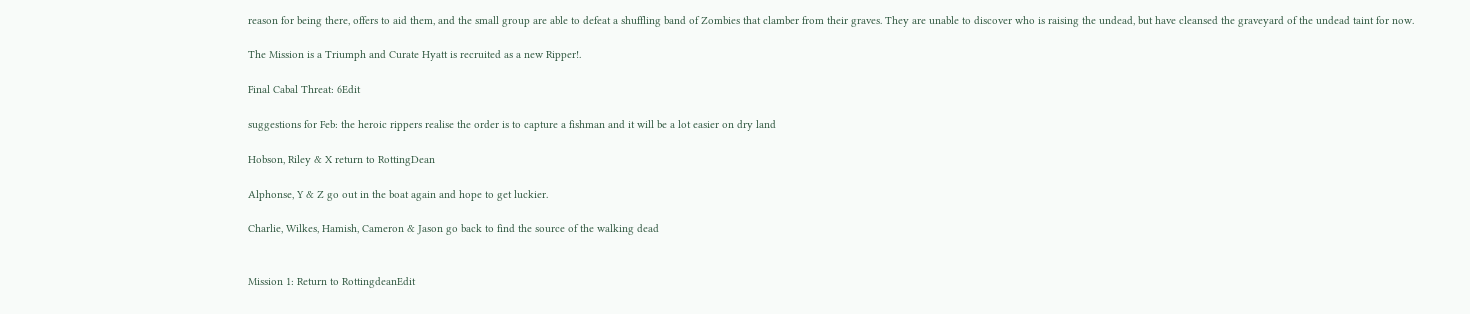reason for being there, offers to aid them, and the small group are able to defeat a shuffling band of Zombies that clamber from their graves. They are unable to discover who is raising the undead, but have cleansed the graveyard of the undead taint for now.

The Mission is a Triumph and Curate Hyatt is recruited as a new Ripper!.

Final Cabal Threat: 6Edit

suggestions for Feb: the heroic rippers realise the order is to capture a fishman and it will be a lot easier on dry land

Hobson, Riley & X return to RottingDean

Alphonse, Y & Z go out in the boat again and hope to get luckier.

Charlie, Wilkes, Hamish, Cameron & Jason go back to find the source of the walking dead


Mission 1: Return to RottingdeanEdit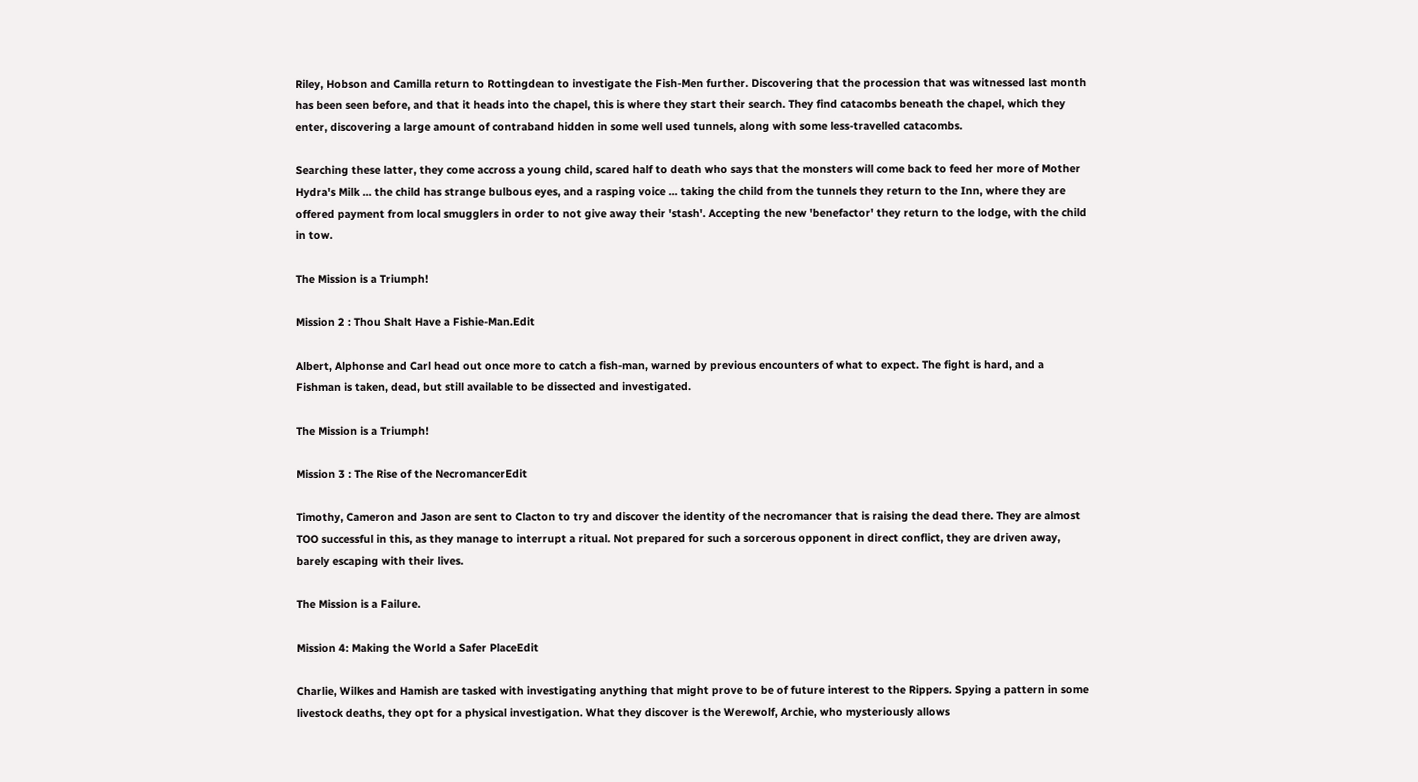Riley, Hobson and Camilla return to Rottingdean to investigate the Fish-Men further. Discovering that the procession that was witnessed last month has been seen before, and that it heads into the chapel, this is where they start their search. They find catacombs beneath the chapel, which they enter, discovering a large amount of contraband hidden in some well used tunnels, along with some less-travelled catacombs.

Searching these latter, they come accross a young child, scared half to death who says that the monsters will come back to feed her more of Mother Hydra's Milk ... the child has strange bulbous eyes, and a rasping voice ... taking the child from the tunnels they return to the Inn, where they are offered payment from local smugglers in order to not give away their 'stash'. Accepting the new 'benefactor' they return to the lodge, with the child in tow.

The Mission is a Triumph!

Mission 2 : Thou Shalt Have a Fishie-Man.Edit

Albert, Alphonse and Carl head out once more to catch a fish-man, warned by previous encounters of what to expect. The fight is hard, and a Fishman is taken, dead, but still available to be dissected and investigated.

The Mission is a Triumph!

Mission 3 : The Rise of the NecromancerEdit

Timothy, Cameron and Jason are sent to Clacton to try and discover the identity of the necromancer that is raising the dead there. They are almost TOO successful in this, as they manage to interrupt a ritual. Not prepared for such a sorcerous opponent in direct conflict, they are driven away, barely escaping with their lives.

The Mission is a Failure.

Mission 4: Making the World a Safer PlaceEdit

Charlie, Wilkes and Hamish are tasked with investigating anything that might prove to be of future interest to the Rippers. Spying a pattern in some livestock deaths, they opt for a physical investigation. What they discover is the Werewolf, Archie, who mysteriously allows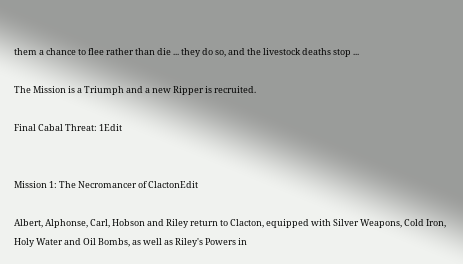them a chance to flee rather than die ... they do so, and the livestock deaths stop ...

The Mission is a Triumph and a new Ripper is recruited.

Final Cabal Threat: 1Edit


Mission 1: The Necromancer of ClactonEdit

Albert, Alphonse, Carl, Hobson and Riley return to Clacton, equipped with Silver Weapons, Cold Iron, Holy Water and Oil Bombs, as well as Riley's Powers in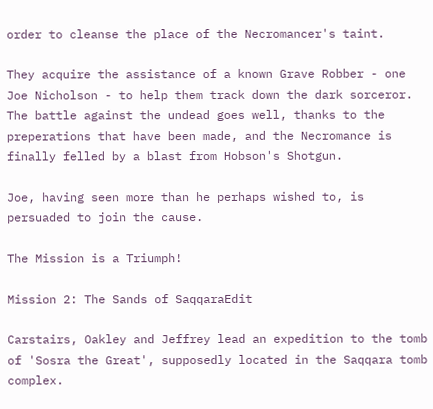order to cleanse the place of the Necromancer's taint.

They acquire the assistance of a known Grave Robber - one Joe Nicholson - to help them track down the dark sorceror. The battle against the undead goes well, thanks to the preperations that have been made, and the Necromance is finally felled by a blast from Hobson's Shotgun.

Joe, having seen more than he perhaps wished to, is persuaded to join the cause.

The Mission is a Triumph!

Mission 2: The Sands of SaqqaraEdit

Carstairs, Oakley and Jeffrey lead an expedition to the tomb of 'Sosra the Great', supposedly located in the Saqqara tomb complex.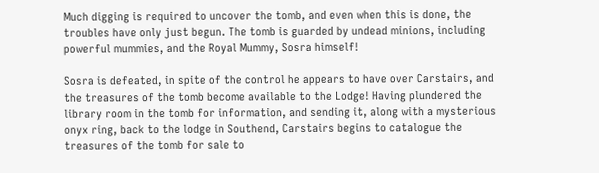Much digging is required to uncover the tomb, and even when this is done, the troubles have only just begun. The tomb is guarded by undead minions, including powerful mummies, and the Royal Mummy, Sosra himself!

Sosra is defeated, in spite of the control he appears to have over Carstairs, and the treasures of the tomb become available to the Lodge! Having plundered the library room in the tomb for information, and sending it, along with a mysterious onyx ring, back to the lodge in Southend, Carstairs begins to catalogue the treasures of the tomb for sale to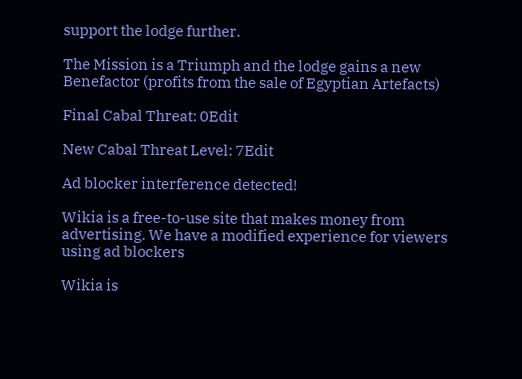support the lodge further.

The Mission is a Triumph and the lodge gains a new Benefactor (profits from the sale of Egyptian Artefacts)

Final Cabal Threat: 0Edit

New Cabal Threat Level: 7Edit

Ad blocker interference detected!

Wikia is a free-to-use site that makes money from advertising. We have a modified experience for viewers using ad blockers

Wikia is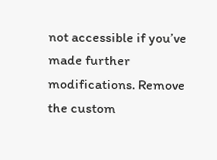not accessible if you’ve made further modifications. Remove the custom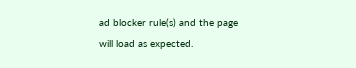ad blocker rule(s) and the page will load as expected.